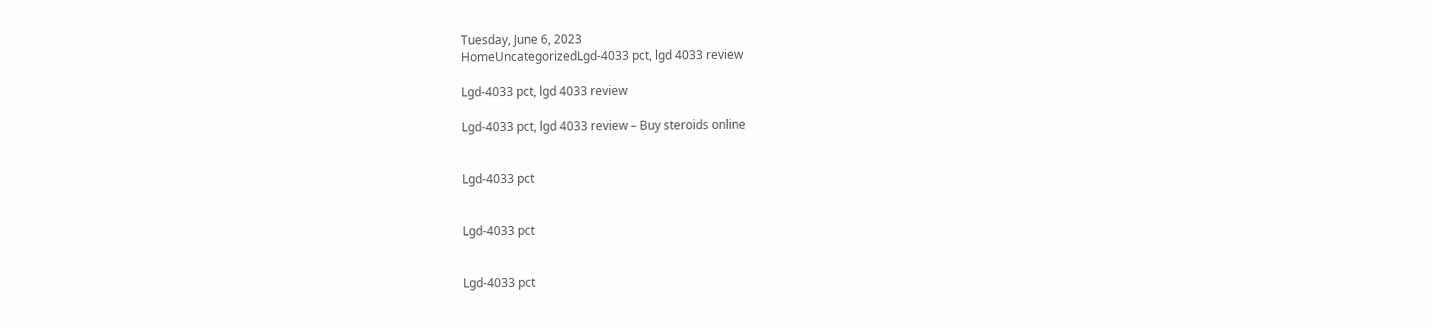Tuesday, June 6, 2023
HomeUncategorizedLgd-4033 pct, lgd 4033 review

Lgd-4033 pct, lgd 4033 review

Lgd-4033 pct, lgd 4033 review – Buy steroids online


Lgd-4033 pct


Lgd-4033 pct


Lgd-4033 pct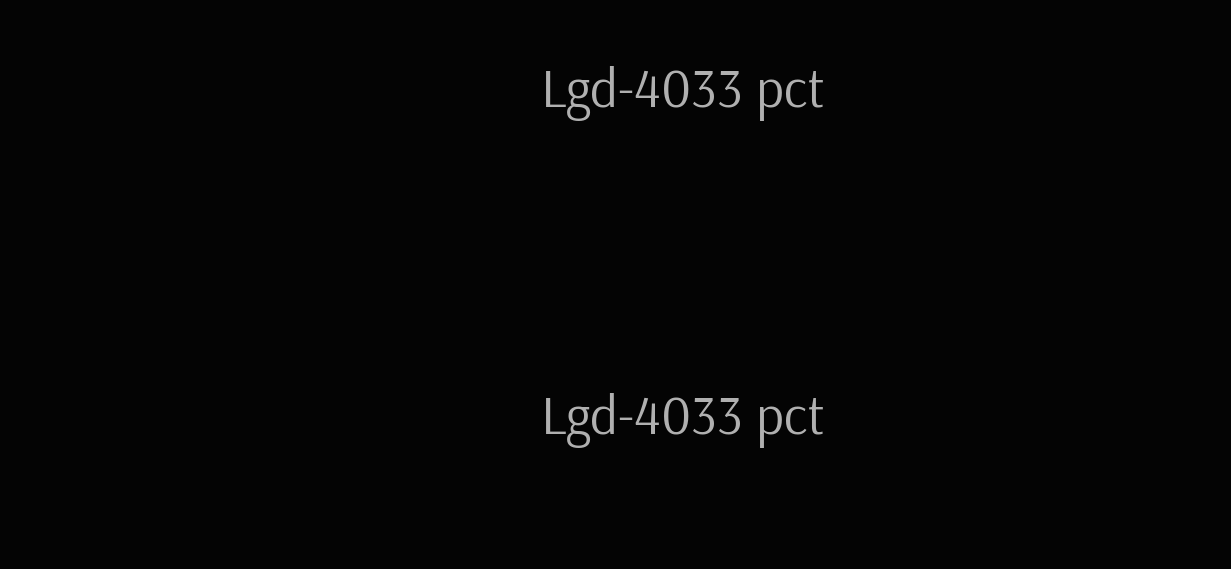Lgd-4033 pct


Lgd-4033 pct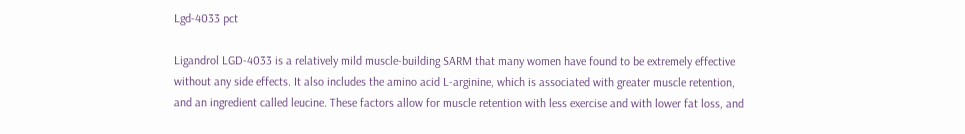Lgd-4033 pct

Ligandrol LGD-4033 is a relatively mild muscle-building SARM that many women have found to be extremely effective without any side effects. It also includes the amino acid L-arginine, which is associated with greater muscle retention, and an ingredient called leucine. These factors allow for muscle retention with less exercise and with lower fat loss, and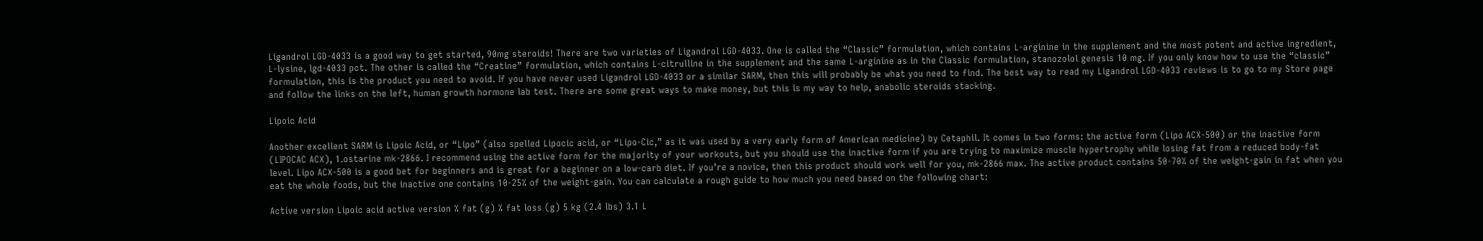Ligandrol LGD-4033 is a good way to get started, 90mg steroids! There are two varieties of Ligandrol LGD-4033. One is called the “Classic” formulation, which contains L-arginine in the supplement and the most potent and active ingredient, L-lysine, lgd-4033 pct. The other is called the “Creatine” formulation, which contains L-citrulline in the supplement and the same L-arginine as in the Classic formulation, stanozolol genesis 10 mg. If you only know how to use the “classic” formulation, this is the product you need to avoid. If you have never used Ligandrol LGD-4033 or a similar SARM, then this will probably be what you need to find. The best way to read my Ligandrol LGD-4033 reviews is to go to my Store page and follow the links on the left, human growth hormone lab test. There are some great ways to make money, but this is my way to help, anabolic steroids stacking.

Lipoic Acid

Another excellent SARM is Lipoic Acid, or “Lipo” (also spelled Lipocic acid, or “Lipo-Cic,” as it was used by a very early form of American medicine) by Cetaphil. It comes in two forms: the active form (Lipo ACX-500) or the inactive form (LIPOCAC ACX), 1.ostarine mk-2866. I recommend using the active form for the majority of your workouts, but you should use the inactive form if you are trying to maximize muscle hypertrophy while losing fat from a reduced body-fat level. Lipo ACX-500 is a good bet for beginners and is great for a beginner on a low-carb diet. If you’re a novice, then this product should work well for you, mk-2866 max. The active product contains 50-70% of the weight-gain in fat when you eat the whole foods, but the inactive one contains 10-25% of the weight-gain. You can calculate a rough guide to how much you need based on the following chart:

Active version Lipoic acid active version % fat (g) % fat loss (g) 5 kg (2.4 lbs) 3.1 L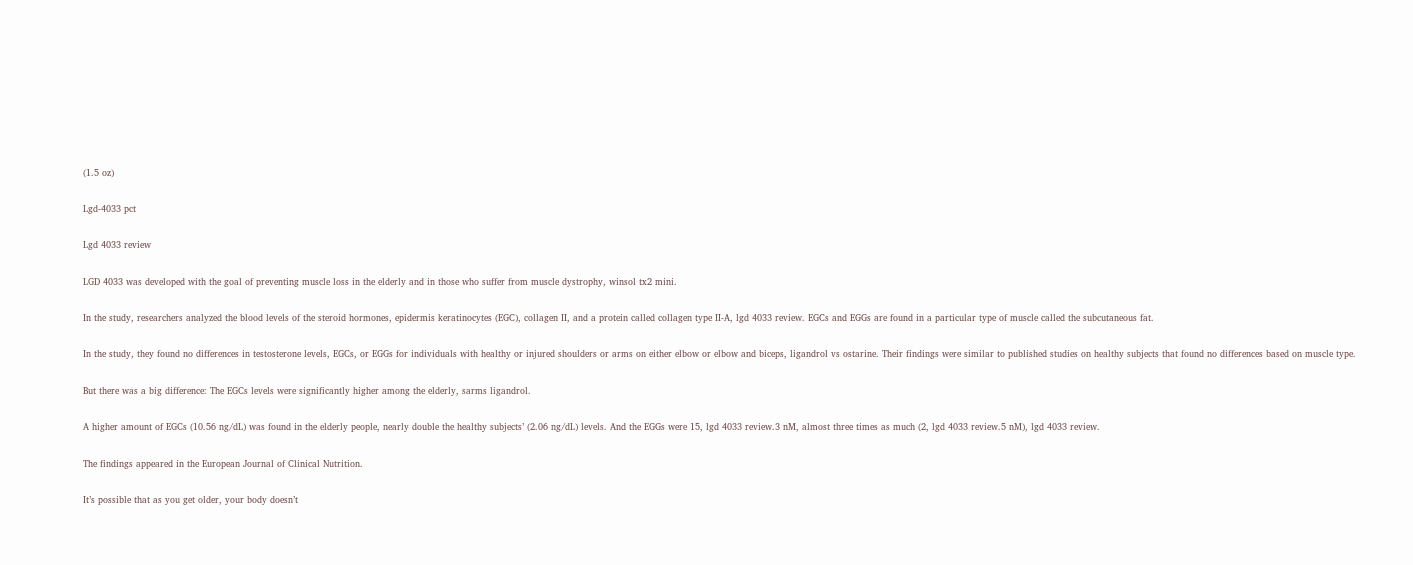(1.5 oz)

Lgd-4033 pct

Lgd 4033 review

LGD 4033 was developed with the goal of preventing muscle loss in the elderly and in those who suffer from muscle dystrophy, winsol tx2 mini.

In the study, researchers analyzed the blood levels of the steroid hormones, epidermis keratinocytes (EGC), collagen II, and a protein called collagen type II-A, lgd 4033 review. EGCs and EGGs are found in a particular type of muscle called the subcutaneous fat.

In the study, they found no differences in testosterone levels, EGCs, or EGGs for individuals with healthy or injured shoulders or arms on either elbow or elbow and biceps, ligandrol vs ostarine. Their findings were similar to published studies on healthy subjects that found no differences based on muscle type.

But there was a big difference: The EGCs levels were significantly higher among the elderly, sarms ligandrol.

A higher amount of EGCs (10.56 ng/dL) was found in the elderly people, nearly double the healthy subjects’ (2.06 ng/dL) levels. And the EGGs were 15, lgd 4033 review.3 nM, almost three times as much (2, lgd 4033 review.5 nM), lgd 4033 review.

The findings appeared in the European Journal of Clinical Nutrition.

It’s possible that as you get older, your body doesn’t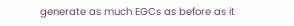generate as much EGCs as before as it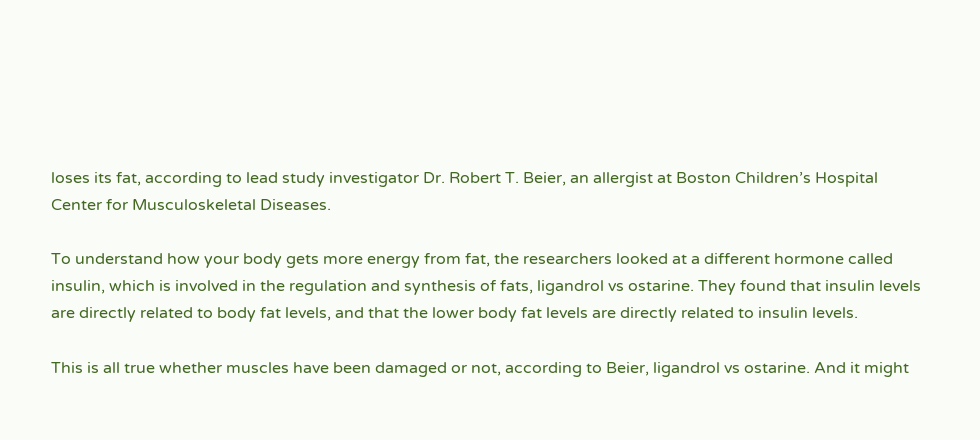loses its fat, according to lead study investigator Dr. Robert T. Beier, an allergist at Boston Children’s Hospital Center for Musculoskeletal Diseases.

To understand how your body gets more energy from fat, the researchers looked at a different hormone called insulin, which is involved in the regulation and synthesis of fats, ligandrol vs ostarine. They found that insulin levels are directly related to body fat levels, and that the lower body fat levels are directly related to insulin levels.

This is all true whether muscles have been damaged or not, according to Beier, ligandrol vs ostarine. And it might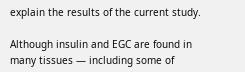explain the results of the current study.

Although insulin and EGC are found in many tissues — including some of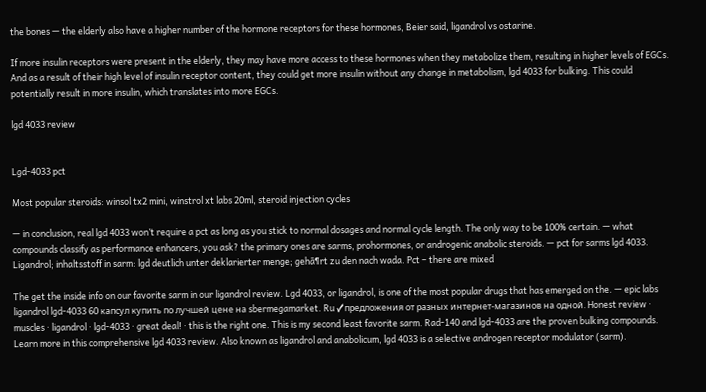the bones — the elderly also have a higher number of the hormone receptors for these hormones, Beier said, ligandrol vs ostarine.

If more insulin receptors were present in the elderly, they may have more access to these hormones when they metabolize them, resulting in higher levels of EGCs. And as a result of their high level of insulin receptor content, they could get more insulin without any change in metabolism, lgd 4033 for bulking. This could potentially result in more insulin, which translates into more EGCs.

lgd 4033 review


Lgd-4033 pct

Most popular steroids: winsol tx2 mini, winstrol xt labs 20ml, steroid injection cycles

— in conclusion, real lgd 4033 won’t require a pct as long as you stick to normal dosages and normal cycle length. The only way to be 100% certain. — what compounds classify as performance enhancers, you ask? the primary ones are sarms, prohormones, or androgenic anabolic steroids. — pct for sarms lgd 4033. Ligandrol; inhaltsstoff in sarm: lgd deutlich unter deklarierter menge; gehã¶rt zu den nach wada. Pct – there are mixed

The get the inside info on our favorite sarm in our ligandrol review. Lgd 4033, or ligandrol, is one of the most popular drugs that has emerged on the. — epic labs ligandrol lgd-4033 60 капсул купить по лучшей цене на sbermegamarket. Ru ✓предложения от разных интернет-магазинов на одной. Honest review · muscles · ligandrol · lgd-4033 · great deal! · this is the right one. This is my second least favorite sarm. Rad-140 and lgd-4033 are the proven bulking compounds. Learn more in this comprehensive lgd 4033 review. Also known as ligandrol and anabolicum, lgd 4033 is a selective androgen receptor modulator (sarm).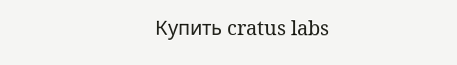Купить cratus labs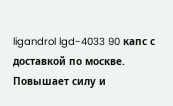ligandrol lgd-4033 90 капс с доставкой по москве. Повышает силу и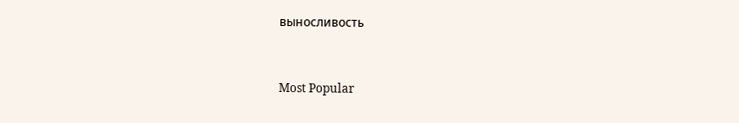выносливость


Most Popular